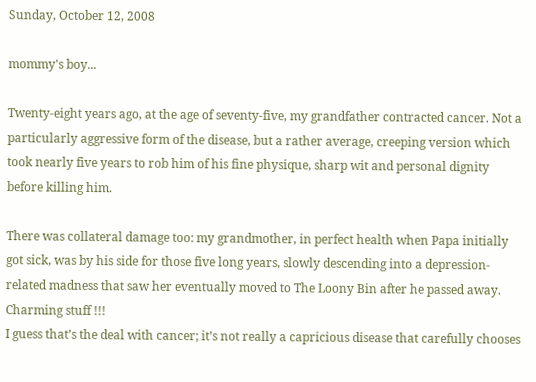Sunday, October 12, 2008

mommy's boy...

Twenty-eight years ago, at the age of seventy-five, my grandfather contracted cancer. Not a particularly aggressive form of the disease, but a rather average, creeping version which took nearly five years to rob him of his fine physique, sharp wit and personal dignity before killing him.

There was collateral damage too: my grandmother, in perfect health when Papa initially got sick, was by his side for those five long years, slowly descending into a depression-related madness that saw her eventually moved to The Loony Bin after he passed away.
Charming stuff !!!
I guess that’s the deal with cancer; it’s not really a capricious disease that carefully chooses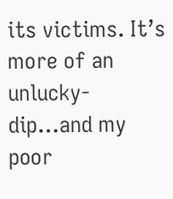its victims. It’s more of an unlucky-dip…and my poor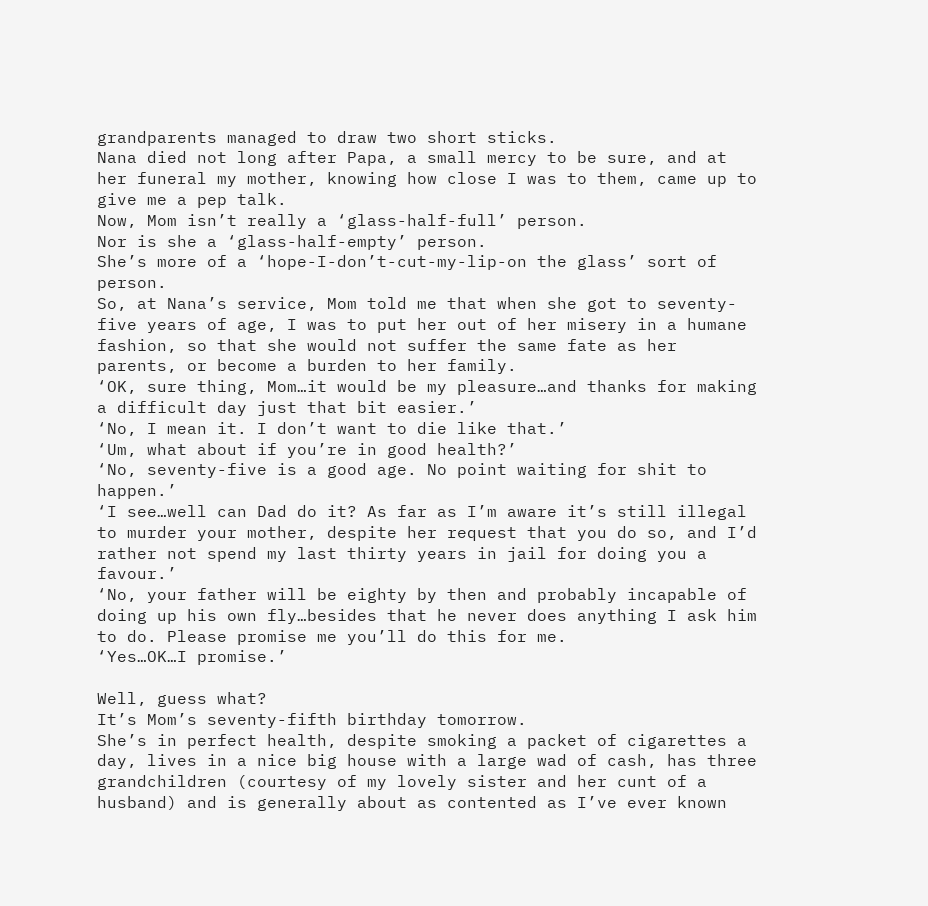grandparents managed to draw two short sticks.
Nana died not long after Papa, a small mercy to be sure, and at her funeral my mother, knowing how close I was to them, came up to give me a pep talk.
Now, Mom isn’t really a ‘glass-half-full’ person.
Nor is she a ‘glass-half-empty’ person.
She’s more of a ‘hope-I-don’t-cut-my-lip-on the glass’ sort of person.
So, at Nana’s service, Mom told me that when she got to seventy-five years of age, I was to put her out of her misery in a humane fashion, so that she would not suffer the same fate as her parents, or become a burden to her family.
‘OK, sure thing, Mom…it would be my pleasure…and thanks for making a difficult day just that bit easier.’
‘No, I mean it. I don’t want to die like that.’
‘Um, what about if you’re in good health?’
‘No, seventy-five is a good age. No point waiting for shit to happen.’
‘I see…well can Dad do it? As far as I’m aware it’s still illegal to murder your mother, despite her request that you do so, and I’d rather not spend my last thirty years in jail for doing you a favour.’
‘No, your father will be eighty by then and probably incapable of doing up his own fly…besides that he never does anything I ask him to do. Please promise me you’ll do this for me.
‘Yes…OK…I promise.’

Well, guess what?
It’s Mom’s seventy-fifth birthday tomorrow.
She’s in perfect health, despite smoking a packet of cigarettes a day, lives in a nice big house with a large wad of cash, has three grandchildren (courtesy of my lovely sister and her cunt of a husband) and is generally about as contented as I’ve ever known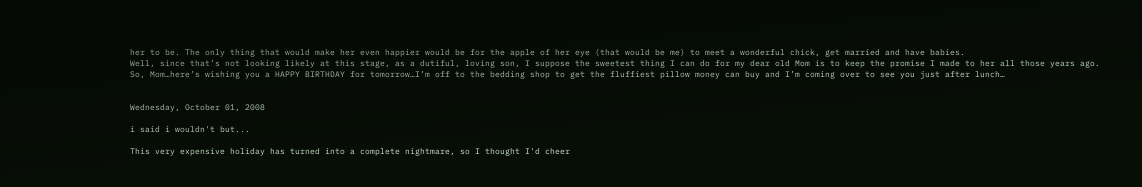her to be. The only thing that would make her even happier would be for the apple of her eye (that would be me) to meet a wonderful chick, get married and have babies.
Well, since that’s not looking likely at this stage, as a dutiful, loving son, I suppose the sweetest thing I can do for my dear old Mom is to keep the promise I made to her all those years ago.
So, Mom…here’s wishing you a HAPPY BIRTHDAY for tomorrow…I’m off to the bedding shop to get the fluffiest pillow money can buy and I’m coming over to see you just after lunch…


Wednesday, October 01, 2008

i said i wouldn't but...

This very expensive holiday has turned into a complete nightmare, so I thought I'd cheer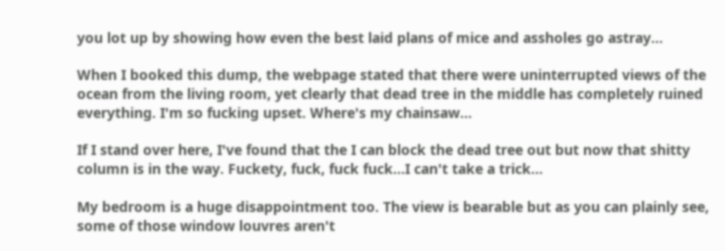you lot up by showing how even the best laid plans of mice and assholes go astray...

When I booked this dump, the webpage stated that there were uninterrupted views of the ocean from the living room, yet clearly that dead tree in the middle has completely ruined everything. I'm so fucking upset. Where's my chainsaw...

If I stand over here, I've found that the I can block the dead tree out but now that shitty column is in the way. Fuckety, fuck, fuck fuck...I can't take a trick...

My bedroom is a huge disappointment too. The view is bearable but as you can plainly see, some of those window louvres aren't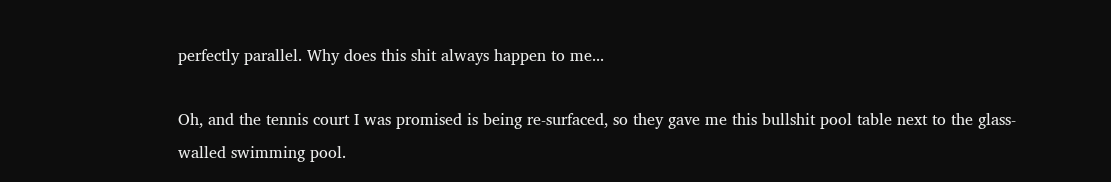perfectly parallel. Why does this shit always happen to me...

Oh, and the tennis court I was promised is being re-surfaced, so they gave me this bullshit pool table next to the glass-walled swimming pool.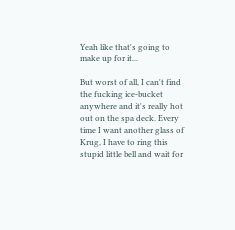Yeah like that's going to make up for it...

But worst of all, I can't find the fucking ice-bucket anywhere and it's really hot out on the spa deck. Every time I want another glass of Krug, I have to ring this stupid little bell and wait for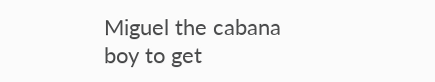Miguel the cabana boy to get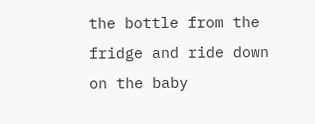the bottle from the fridge and ride down on the baby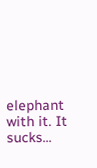elephant with it. It sucks...